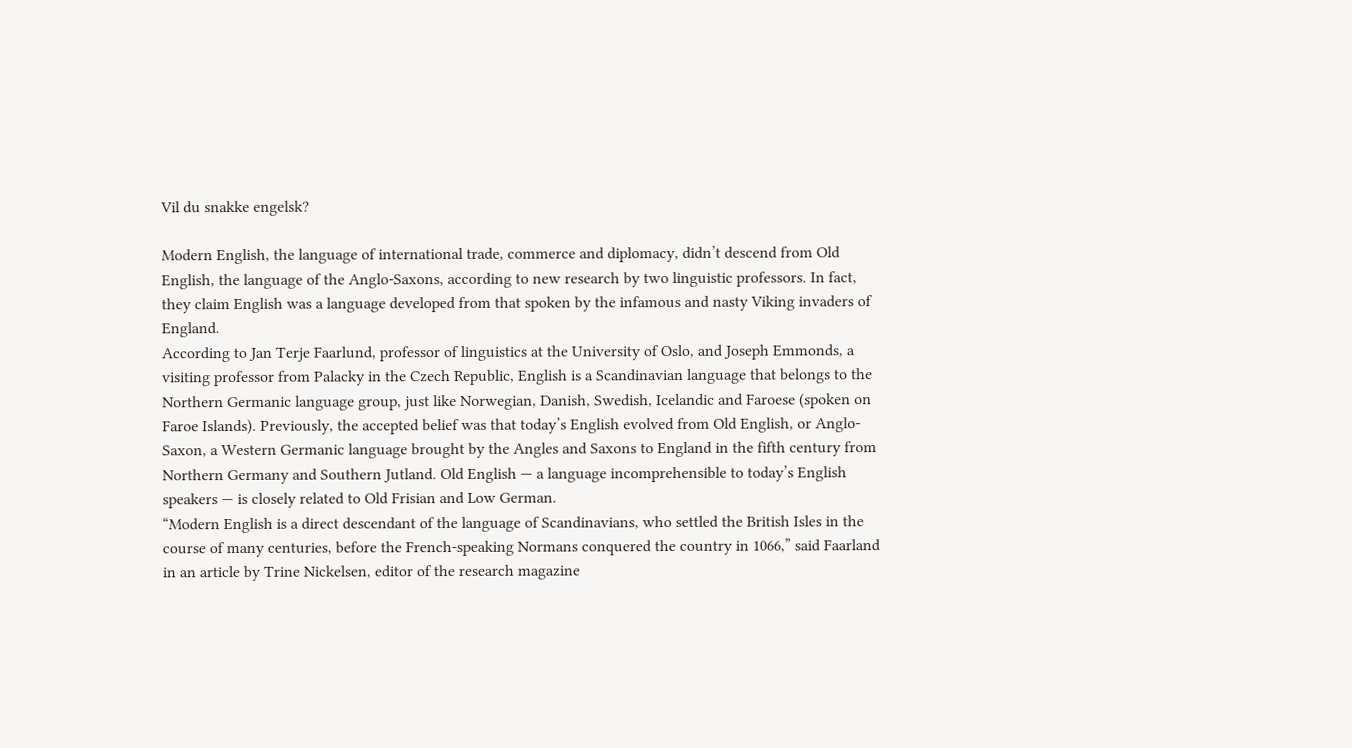Vil du snakke engelsk?

Modern English, the language of international trade, commerce and diplomacy, didn’t descend from Old English, the language of the Anglo-Saxons, according to new research by two linguistic professors. In fact, they claim English was a language developed from that spoken by the infamous and nasty Viking invaders of England.
According to Jan Terje Faarlund, professor of linguistics at the University of Oslo, and Joseph Emmonds, a visiting professor from Palacky in the Czech Republic, English is a Scandinavian language that belongs to the Northern Germanic language group, just like Norwegian, Danish, Swedish, Icelandic and Faroese (spoken on Faroe Islands). Previously, the accepted belief was that today’s English evolved from Old English, or Anglo-Saxon, a Western Germanic language brought by the Angles and Saxons to England in the fifth century from Northern Germany and Southern Jutland. Old English — a language incomprehensible to today’s English speakers — is closely related to Old Frisian and Low German.
“Modern English is a direct descendant of the language of Scandinavians, who settled the British Isles in the course of many centuries, before the French-speaking Normans conquered the country in 1066,” said Faarland in an article by Trine Nickelsen, editor of the research magazine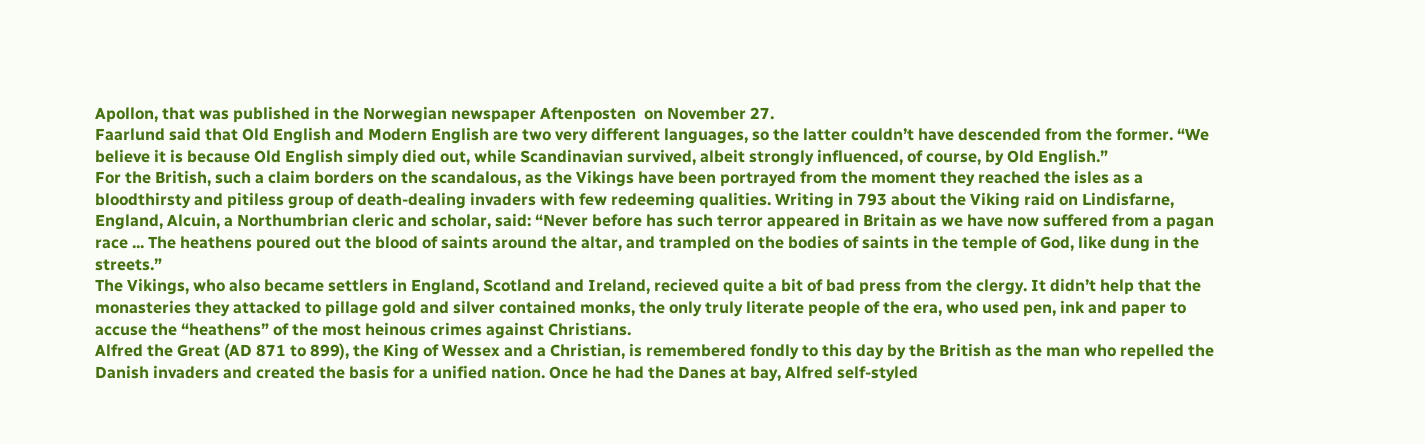Apollon, that was published in the Norwegian newspaper Aftenposten  on November 27.
Faarlund said that Old English and Modern English are two very different languages, so the latter couldn’t have descended from the former. “We believe it is because Old English simply died out, while Scandinavian survived, albeit strongly influenced, of course, by Old English.”
For the British, such a claim borders on the scandalous, as the Vikings have been portrayed from the moment they reached the isles as a bloodthirsty and pitiless group of death-dealing invaders with few redeeming qualities. Writing in 793 about the Viking raid on Lindisfarne, England, Alcuin, a Northumbrian cleric and scholar, said: “Never before has such terror appeared in Britain as we have now suffered from a pagan race ... The heathens poured out the blood of saints around the altar, and trampled on the bodies of saints in the temple of God, like dung in the streets.”
The Vikings, who also became settlers in England, Scotland and Ireland, recieved quite a bit of bad press from the clergy. It didn’t help that the monasteries they attacked to pillage gold and silver contained monks, the only truly literate people of the era, who used pen, ink and paper to accuse the “heathens” of the most heinous crimes against Christians.
Alfred the Great (AD 871 to 899), the King of Wessex and a Christian, is remembered fondly to this day by the British as the man who repelled the Danish invaders and created the basis for a unified nation. Once he had the Danes at bay, Alfred self-styled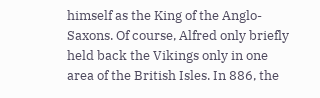himself as the King of the Anglo-Saxons. Of course, Alfred only briefly held back the Vikings only in one area of the British Isles. In 886, the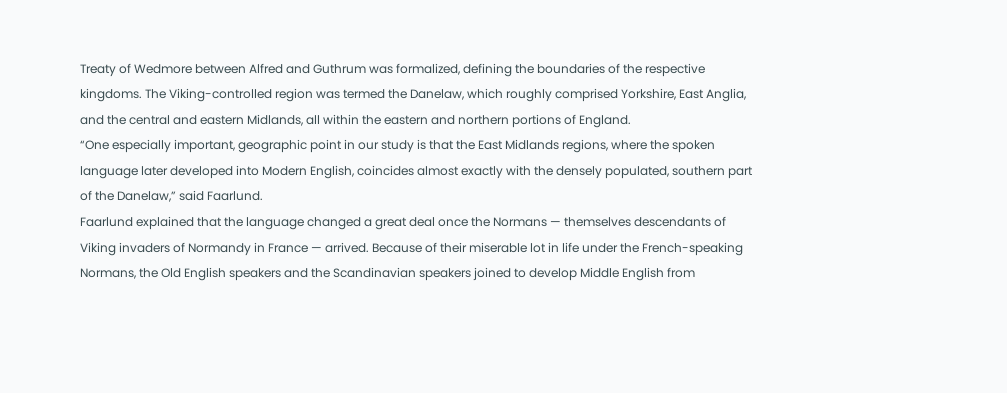Treaty of Wedmore between Alfred and Guthrum was formalized, defining the boundaries of the respective kingdoms. The Viking-controlled region was termed the Danelaw, which roughly comprised Yorkshire, East Anglia, and the central and eastern Midlands, all within the eastern and northern portions of England.
“One especially important, geographic point in our study is that the East Midlands regions, where the spoken language later developed into Modern English, coincides almost exactly with the densely populated, southern part of the Danelaw,” said Faarlund.
Faarlund explained that the language changed a great deal once the Normans — themselves descendants of Viking invaders of Normandy in France — arrived. Because of their miserable lot in life under the French-speaking Normans, the Old English speakers and the Scandinavian speakers joined to develop Middle English from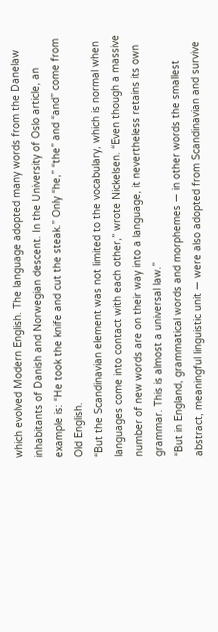which evolved Modern English. The language adopted many words from the Danelaw inhabitants of Danish and Norwegian descent. In the University of Oslo article, an example is: “He took the knife and cut the steak.” Only “he,” “the” and “and” come from Old English.
“But the Scandinavian element was not limited to the vocabulary, which is normal when languages come into contact with each other,” wrote Nickelsen. “Even though a massive number of new words are on their way into a language, it nevertheless retains its own grammar. This is almost a universal law.”
“But in England, grammatical words and morphemes — in other words the smallest abstract, meaningful linguistic unit — were also adopted from Scandinavian and survive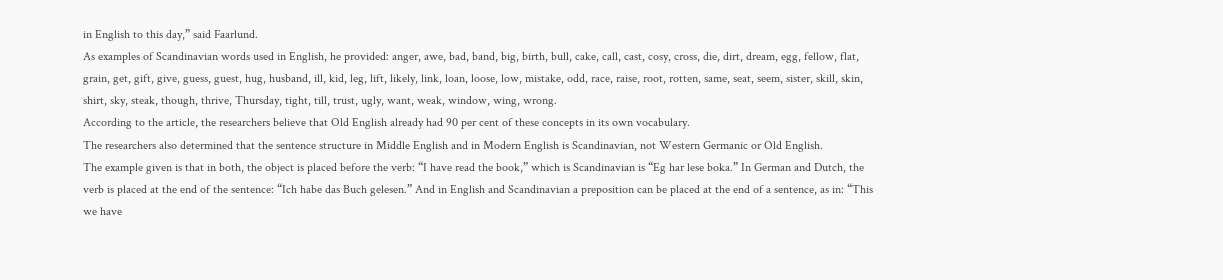in English to this day,” said Faarlund.
As examples of Scandinavian words used in English, he provided: anger, awe, bad, band, big, birth, bull, cake, call, cast, cosy, cross, die, dirt, dream, egg, fellow, flat, grain, get, gift, give, guess, guest, hug, husband, ill, kid, leg, lift, likely, link, loan, loose, low, mistake, odd, race, raise, root, rotten, same, seat, seem, sister, skill, skin, shirt, sky, steak, though, thrive, Thursday, tight, till, trust, ugly, want, weak, window, wing, wrong.
According to the article, the researchers believe that Old English already had 90 per cent of these concepts in its own vocabulary.
The researchers also determined that the sentence structure in Middle English and in Modern English is Scandinavian, not Western Germanic or Old English.
The example given is that in both, the object is placed before the verb: “I have read the book,” which is Scandinavian is “Eg har lese boka.” In German and Dutch, the verb is placed at the end of the sentence: “Ich habe das Buch gelesen.” And in English and Scandinavian a preposition can be placed at the end of a sentence, as in: “This we have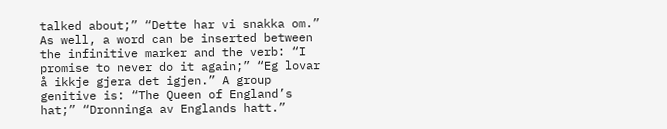talked about;” “Dette har vi snakka om.” As well, a word can be inserted between the infinitive marker and the verb: “I promise to never do it again;” “Eg lovar å ikkje gjera det igjen.” A group genitive is: “The Queen of England’s hat;” “Dronninga av Englands hatt.”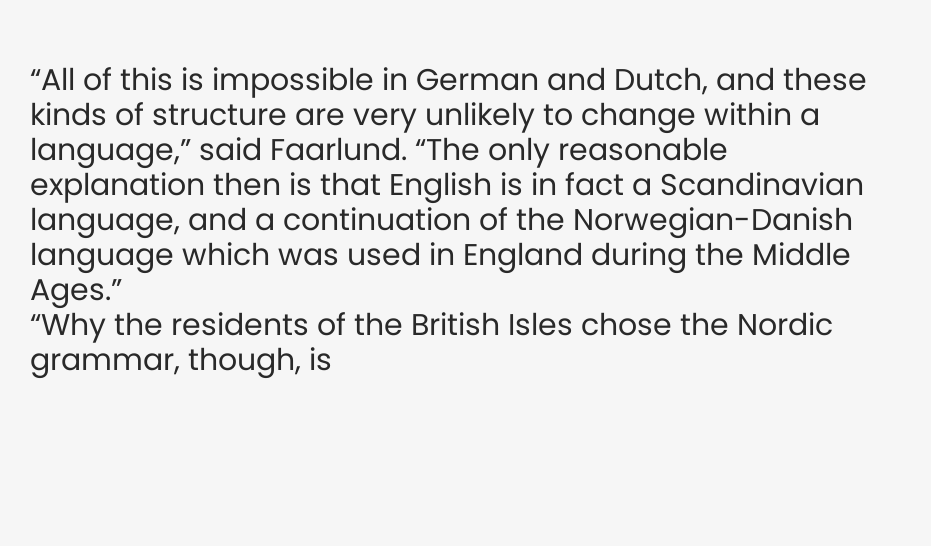“All of this is impossible in German and Dutch, and these kinds of structure are very unlikely to change within a language,” said Faarlund. “The only reasonable explanation then is that English is in fact a Scandinavian language, and a continuation of the Norwegian-Danish language which was used in England during the Middle Ages.”
“Why the residents of the British Isles chose the Nordic grammar, though, is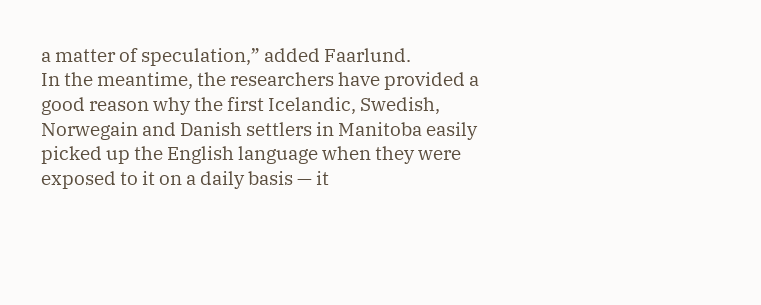a matter of speculation,” added Faarlund.
In the meantime, the researchers have provided a good reason why the first Icelandic, Swedish, Norwegain and Danish settlers in Manitoba easily picked up the English language when they were exposed to it on a daily basis — it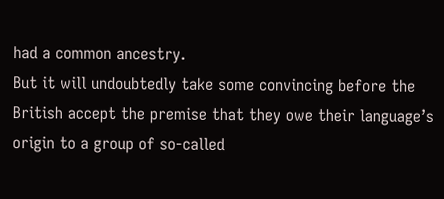had a common ancestry.
But it will undoubtedly take some convincing before the British accept the premise that they owe their language’s origin to a group of so-called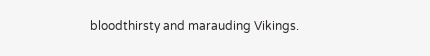bloodthirsty and marauding Vikings.